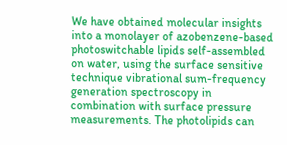We have obtained molecular insights into a monolayer of azobenzene-based photoswitchable lipids self-assembled on water, using the surface sensitive technique vibrational sum-frequency generation spectroscopy in combination with surface pressure measurements. The photolipids can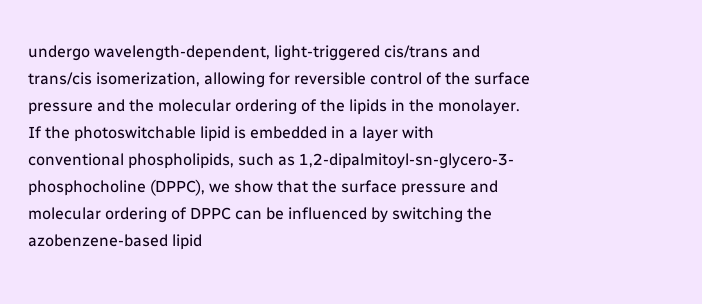undergo wavelength-dependent, light-triggered cis/trans and trans/cis isomerization, allowing for reversible control of the surface pressure and the molecular ordering of the lipids in the monolayer. If the photoswitchable lipid is embedded in a layer with conventional phospholipids, such as 1,2-dipalmitoyl-sn-glycero-3-phosphocholine (DPPC), we show that the surface pressure and molecular ordering of DPPC can be influenced by switching the azobenzene-based lipid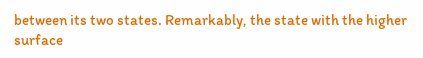between its two states. Remarkably, the state with the higher surface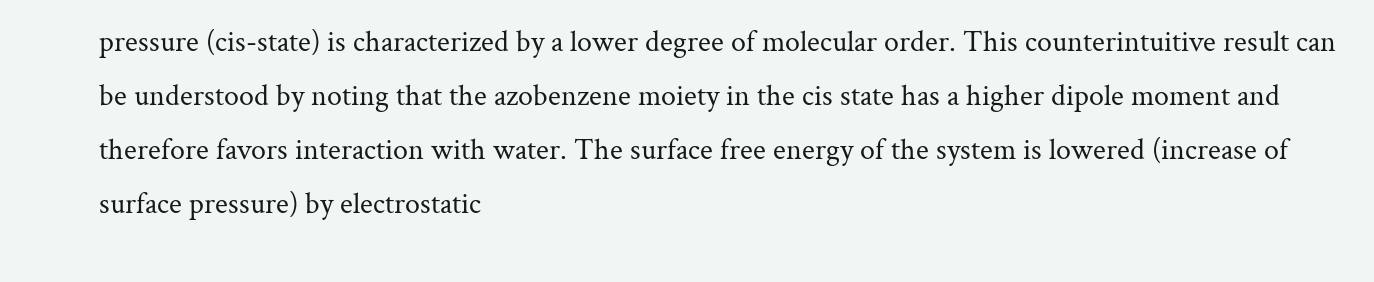pressure (cis-state) is characterized by a lower degree of molecular order. This counterintuitive result can be understood by noting that the azobenzene moiety in the cis state has a higher dipole moment and therefore favors interaction with water. The surface free energy of the system is lowered (increase of surface pressure) by electrostatic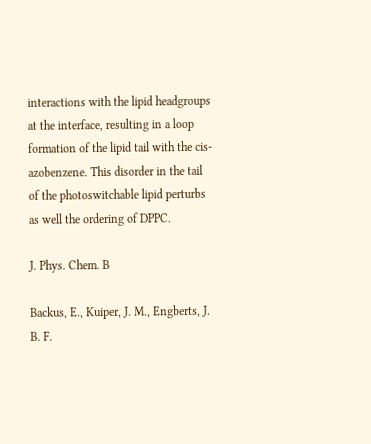interactions with the lipid headgroups at the interface, resulting in a loop formation of the lipid tail with the cis-azobenzene. This disorder in the tail of the photoswitchable lipid perturbs as well the ordering of DPPC.

J. Phys. Chem. B

Backus, E., Kuiper, J. M., Engberts, J. B. F.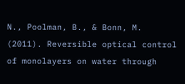N., Poolman, B., & Bonn, M. (2011). Reversible optical control of monolayers on water through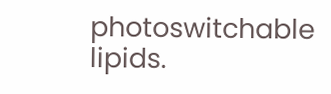photoswitchable lipids.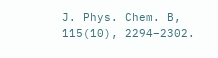J. Phys. Chem. B, 115(10), 2294–2302.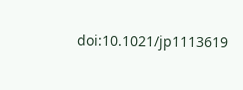doi:10.1021/jp1113619